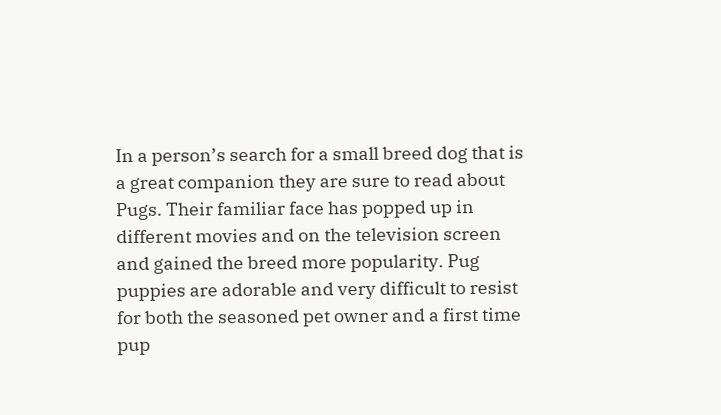In a person’s search for a small breed dog that is a great companion they are sure to read about Pugs. Their familiar face has popped up in different movies and on the television screen and gained the breed more popularity. Pug puppies are adorable and very difficult to resist for both the seasoned pet owner and a first time pup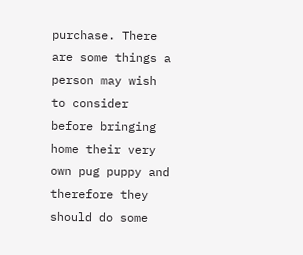purchase. There are some things a person may wish to consider before bringing home their very own pug puppy and therefore they should do some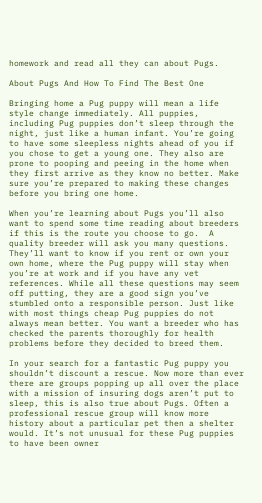homework and read all they can about Pugs.

About Pugs And How To Find The Best One

Bringing home a Pug puppy will mean a life style change immediately. All puppies, including Pug puppies don’t sleep through the night, just like a human infant. You’re going to have some sleepless nights ahead of you if you chose to get a young one. They also are prone to pooping and peeing in the home when they first arrive as they know no better. Make sure you’re prepared to making these changes before you bring one home.

When you’re learning about Pugs you’ll also want to spend some time reading about breeders if this is the route you choose to go.  A quality breeder will ask you many questions. They’ll want to know if you rent or own your own home, where the Pug puppy will stay when you’re at work and if you have any vet references. While all these questions may seem off putting, they are a good sign you’ve stumbled onto a responsible person. Just like with most things cheap Pug puppies do not always mean better. You want a breeder who has checked the parents thoroughly for health problems before they decided to breed them.

In your search for a fantastic Pug puppy you shouldn’t discount a rescue. Now more than ever there are groups popping up all over the place with a mission of insuring dogs aren’t put to sleep, this is also true about Pugs. Often a professional rescue group will know more history about a particular pet then a shelter would. It’s not unusual for these Pug puppies to have been owner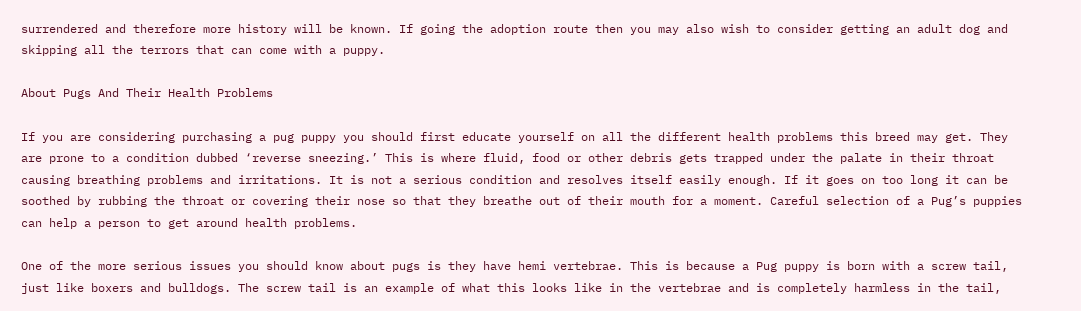surrendered and therefore more history will be known. If going the adoption route then you may also wish to consider getting an adult dog and skipping all the terrors that can come with a puppy.

About Pugs And Their Health Problems

If you are considering purchasing a pug puppy you should first educate yourself on all the different health problems this breed may get. They are prone to a condition dubbed ‘reverse sneezing.’ This is where fluid, food or other debris gets trapped under the palate in their throat causing breathing problems and irritations. It is not a serious condition and resolves itself easily enough. If it goes on too long it can be soothed by rubbing the throat or covering their nose so that they breathe out of their mouth for a moment. Careful selection of a Pug’s puppies can help a person to get around health problems.

One of the more serious issues you should know about pugs is they have hemi vertebrae. This is because a Pug puppy is born with a screw tail, just like boxers and bulldogs. The screw tail is an example of what this looks like in the vertebrae and is completely harmless in the tail,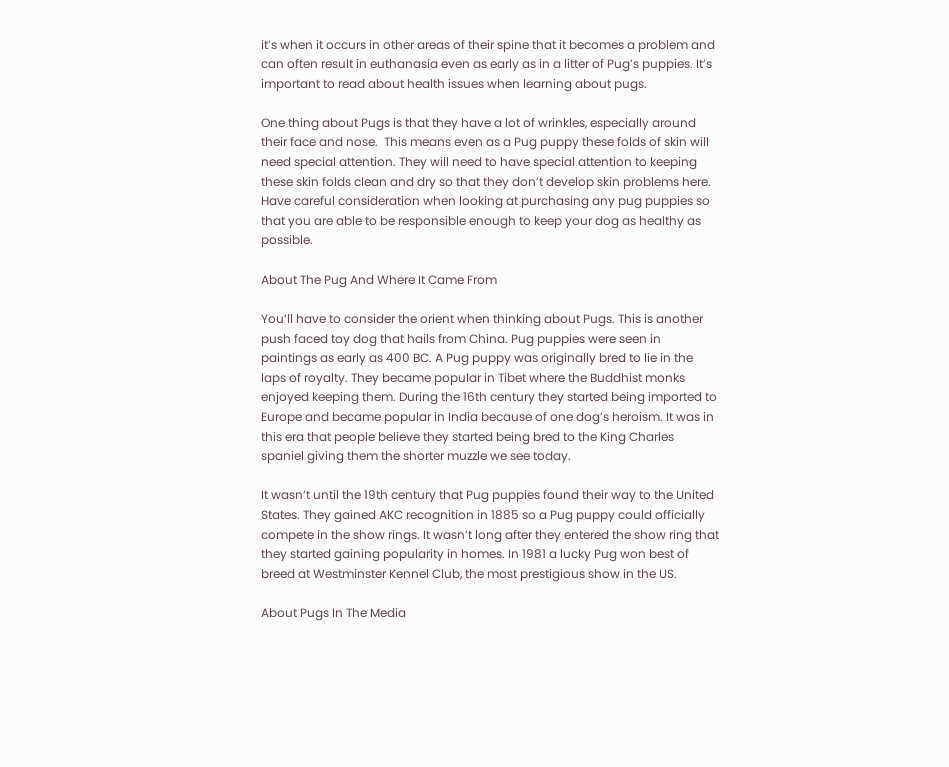it’s when it occurs in other areas of their spine that it becomes a problem and can often result in euthanasia even as early as in a litter of Pug’s puppies. It’s important to read about health issues when learning about pugs.

One thing about Pugs is that they have a lot of wrinkles, especially around their face and nose.  This means even as a Pug puppy these folds of skin will need special attention. They will need to have special attention to keeping these skin folds clean and dry so that they don’t develop skin problems here. Have careful consideration when looking at purchasing any pug puppies so that you are able to be responsible enough to keep your dog as healthy as possible.

About The Pug And Where It Came From

You’ll have to consider the orient when thinking about Pugs. This is another push faced toy dog that hails from China. Pug puppies were seen in paintings as early as 400 BC. A Pug puppy was originally bred to lie in the laps of royalty. They became popular in Tibet where the Buddhist monks enjoyed keeping them. During the 16th century they started being imported to Europe and became popular in India because of one dog’s heroism. It was in this era that people believe they started being bred to the King Charles spaniel giving them the shorter muzzle we see today.

It wasn’t until the 19th century that Pug puppies found their way to the United States. They gained AKC recognition in 1885 so a Pug puppy could officially compete in the show rings. It wasn’t long after they entered the show ring that they started gaining popularity in homes. In 1981 a lucky Pug won best of breed at Westminster Kennel Club, the most prestigious show in the US.

About Pugs In The Media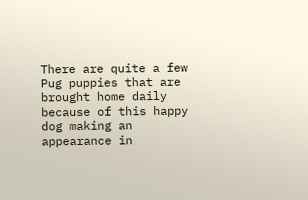There are quite a few Pug puppies that are brought home daily because of this happy dog making an appearance in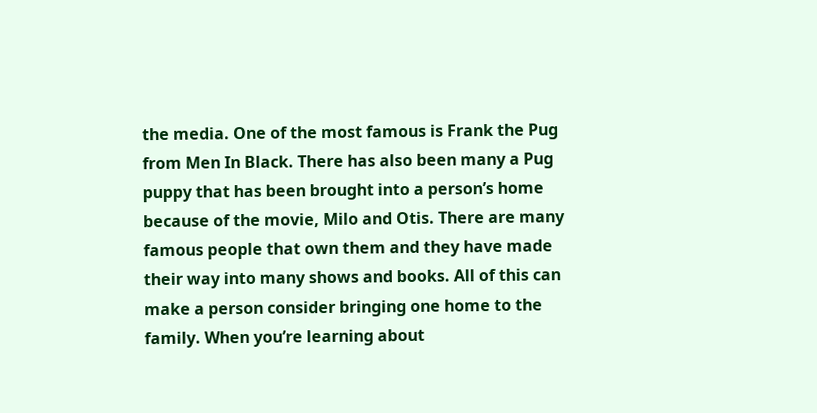the media. One of the most famous is Frank the Pug from Men In Black. There has also been many a Pug puppy that has been brought into a person’s home because of the movie, Milo and Otis. There are many famous people that own them and they have made their way into many shows and books. All of this can make a person consider bringing one home to the family. When you’re learning about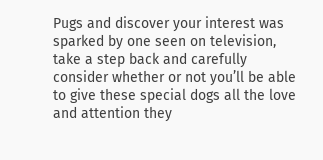Pugs and discover your interest was sparked by one seen on television, take a step back and carefully consider whether or not you’ll be able to give these special dogs all the love and attention they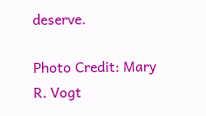deserve.

Photo Credit: Mary R. Vogt